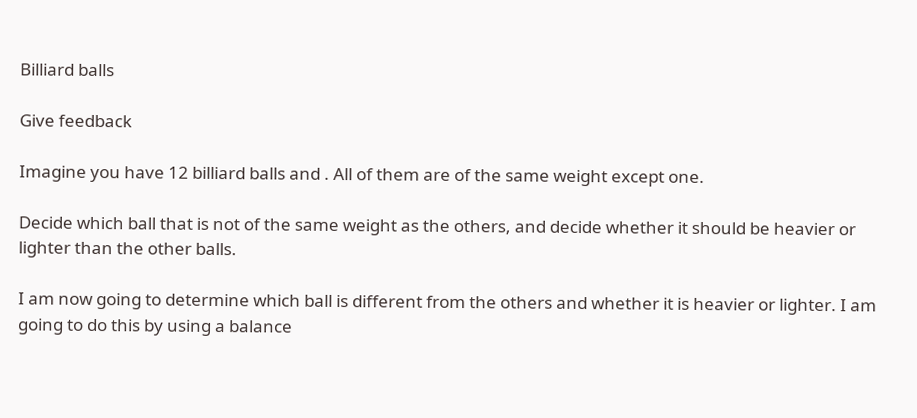Billiard balls

Give feedback

Imagine you have 12 billiard balls and . All of them are of the same weight except one.

Decide which ball that is not of the same weight as the others, and decide whether it should be heavier or lighter than the other balls.

I am now going to determine which ball is different from the others and whether it is heavier or lighter. I am going to do this by using a balance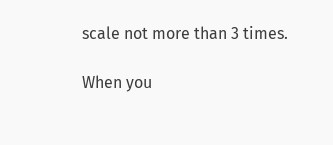scale not more than 3 times.

When you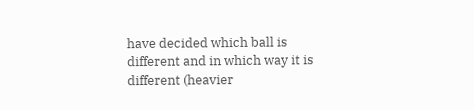have decided which ball is different and in which way it is different (heavier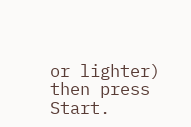or lighter) then press Start.